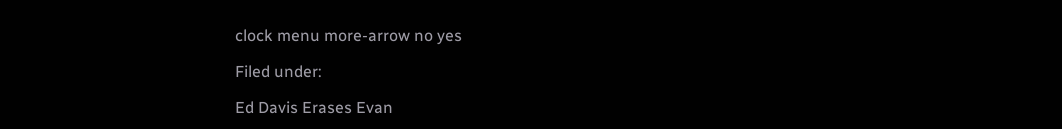clock menu more-arrow no yes

Filed under:

Ed Davis Erases Evan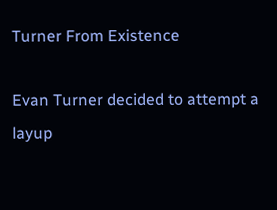Turner From Existence

Evan Turner decided to attempt a layup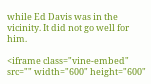while Ed Davis was in the vicinity. It did not go well for him.

<iframe class="vine-embed" src="" width="600" height="600"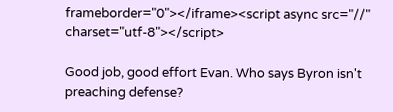frameborder="0"></iframe><script async src="//" charset="utf-8"></script>

Good job, good effort Evan. Who says Byron isn't preaching defense?